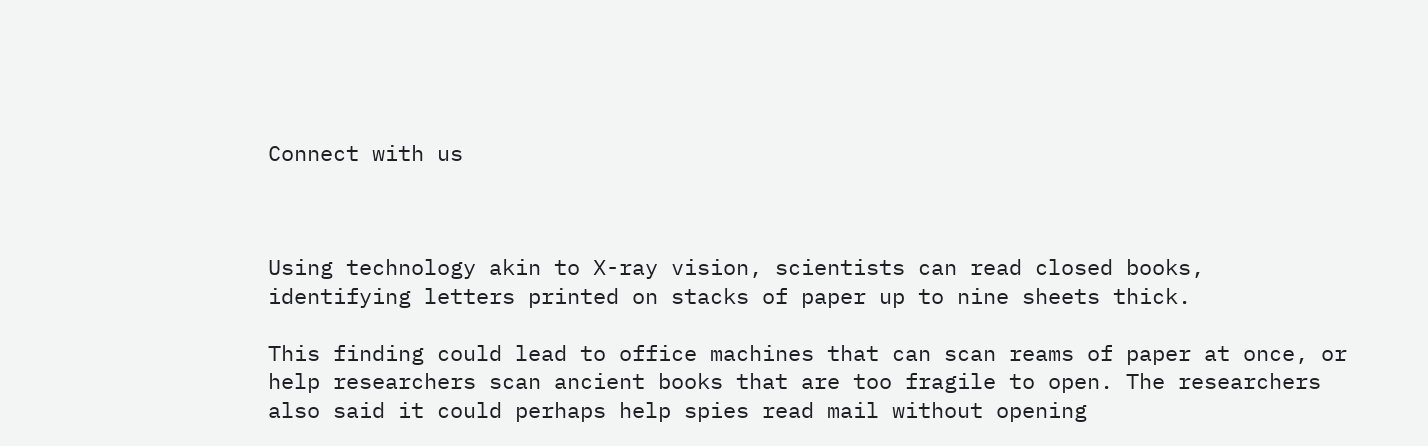Connect with us



Using technology akin to X-ray vision, scientists can read closed books, identifying letters printed on stacks of paper up to nine sheets thick.

This finding could lead to office machines that can scan reams of paper at once, or help researchers scan ancient books that are too fragile to open. The researchers also said it could perhaps help spies read mail without opening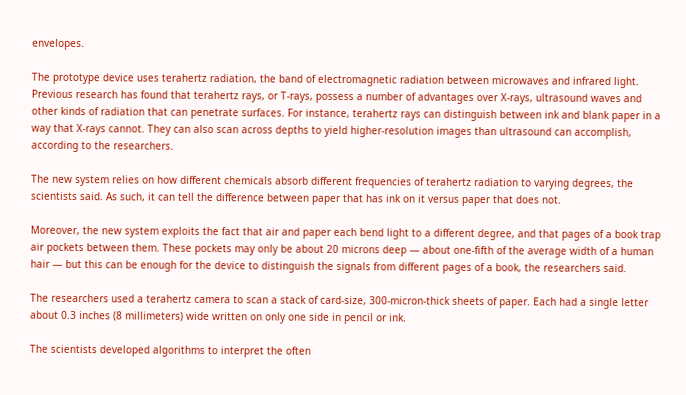envelopes.

The prototype device uses terahertz radiation, the band of electromagnetic radiation between microwaves and infrared light. Previous research has found that terahertz rays, or T-rays, possess a number of advantages over X-rays, ultrasound waves and other kinds of radiation that can penetrate surfaces. For instance, terahertz rays can distinguish between ink and blank paper in a way that X-rays cannot. They can also scan across depths to yield higher-resolution images than ultrasound can accomplish, according to the researchers.

The new system relies on how different chemicals absorb different frequencies of terahertz radiation to varying degrees, the scientists said. As such, it can tell the difference between paper that has ink on it versus paper that does not.

Moreover, the new system exploits the fact that air and paper each bend light to a different degree, and that pages of a book trap air pockets between them. These pockets may only be about 20 microns deep — about one-fifth of the average width of a human hair — but this can be enough for the device to distinguish the signals from different pages of a book, the researchers said.

The researchers used a terahertz camera to scan a stack of card-size, 300-micron-thick sheets of paper. Each had a single letter about 0.3 inches (8 millimeters) wide written on only one side in pencil or ink.

The scientists developed algorithms to interpret the often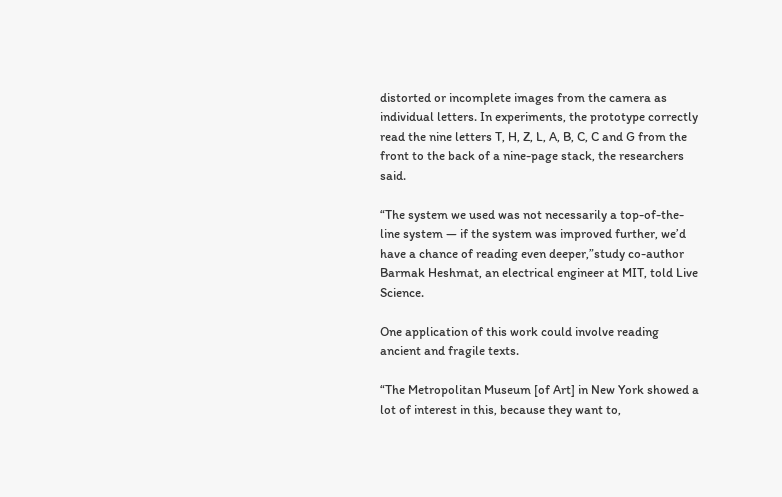distorted or incomplete images from the camera as individual letters. In experiments, the prototype correctly read the nine letters T, H, Z, L, A, B, C, C and G from the front to the back of a nine-page stack, the researchers said.

“The system we used was not necessarily a top-of-the-line system — if the system was improved further, we’d have a chance of reading even deeper,”study co-author Barmak Heshmat, an electrical engineer at MIT, told Live Science.

One application of this work could involve reading ancient and fragile texts.

“The Metropolitan Museum [of Art] in New York showed a lot of interest in this, because they want to,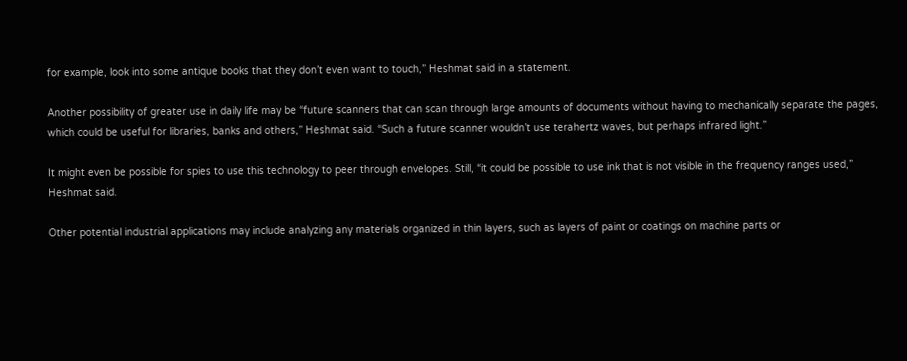for example, look into some antique books that they don’t even want to touch,” Heshmat said in a statement.

Another possibility of greater use in daily life may be “future scanners that can scan through large amounts of documents without having to mechanically separate the pages, which could be useful for libraries, banks and others,” Heshmat said. “Such a future scanner wouldn’t use terahertz waves, but perhaps infrared light.”

It might even be possible for spies to use this technology to peer through envelopes. Still, “it could be possible to use ink that is not visible in the frequency ranges used,” Heshmat said.

Other potential industrial applications may include analyzing any materials organized in thin layers, such as layers of paint or coatings on machine parts or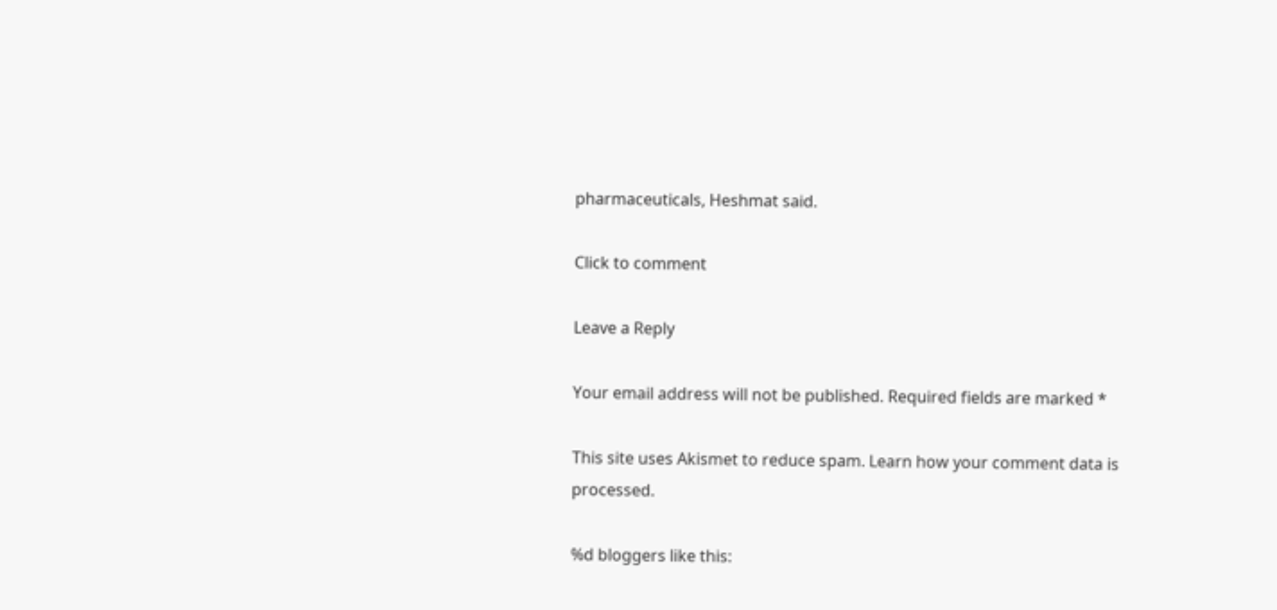pharmaceuticals, Heshmat said.

Click to comment

Leave a Reply

Your email address will not be published. Required fields are marked *

This site uses Akismet to reduce spam. Learn how your comment data is processed.

%d bloggers like this: